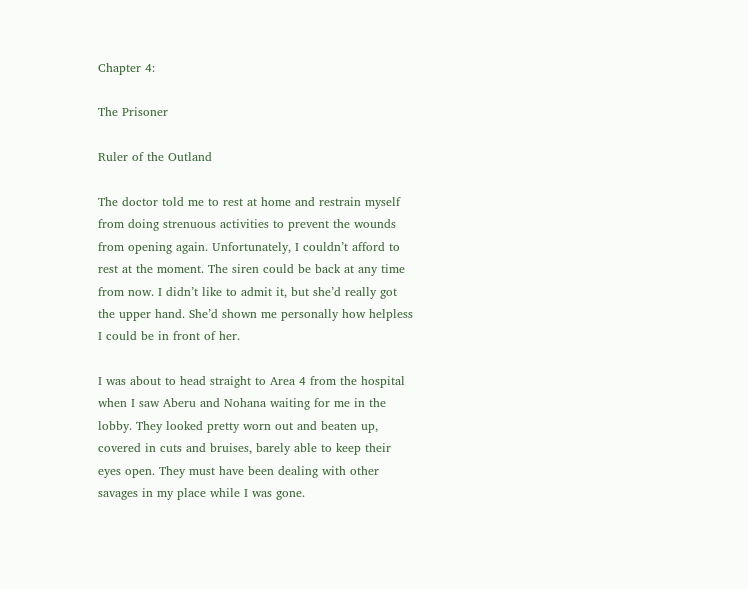Chapter 4:

The Prisoner

Ruler of the Outland

The doctor told me to rest at home and restrain myself from doing strenuous activities to prevent the wounds from opening again. Unfortunately, I couldn’t afford to rest at the moment. The siren could be back at any time from now. I didn’t like to admit it, but she’d really got the upper hand. She’d shown me personally how helpless I could be in front of her.

I was about to head straight to Area 4 from the hospital when I saw Aberu and Nohana waiting for me in the lobby. They looked pretty worn out and beaten up, covered in cuts and bruises, barely able to keep their eyes open. They must have been dealing with other savages in my place while I was gone.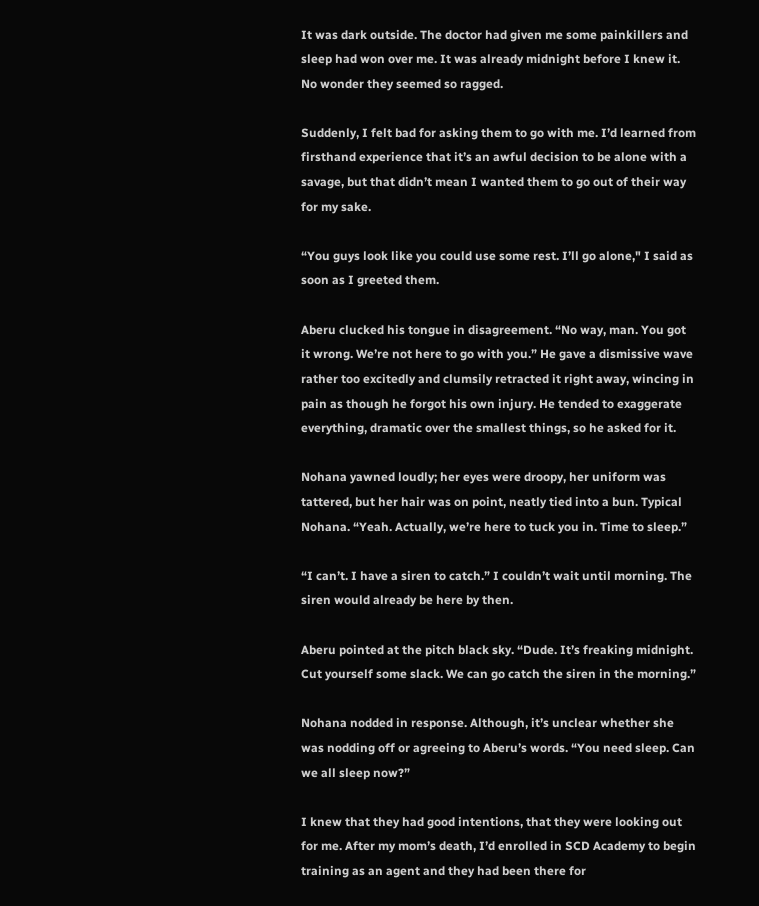It was dark outside. The doctor had given me some painkillers and sleep had won over me. It was already midnight before I knew it. No wonder they seemed so ragged.

Suddenly, I felt bad for asking them to go with me. I’d learned from firsthand experience that it’s an awful decision to be alone with a savage, but that didn’t mean I wanted them to go out of their way for my sake.

“You guys look like you could use some rest. I’ll go alone," I said as soon as I greeted them.

Aberu clucked his tongue in disagreement. “No way, man. You got it wrong. We’re not here to go with you.” He gave a dismissive wave rather too excitedly and clumsily retracted it right away, wincing in pain as though he forgot his own injury. He tended to exaggerate everything, dramatic over the smallest things, so he asked for it.

Nohana yawned loudly; her eyes were droopy, her uniform was tattered, but her hair was on point, neatly tied into a bun. Typical Nohana. “Yeah. Actually, we’re here to tuck you in. Time to sleep.”

“I can’t. I have a siren to catch.” I couldn’t wait until morning. The siren would already be here by then.

Aberu pointed at the pitch black sky. “Dude. It’s freaking midnight. Cut yourself some slack. We can go catch the siren in the morning.”

Nohana nodded in response. Although, it’s unclear whether she was nodding off or agreeing to Aberu’s words. “You need sleep. Can we all sleep now?”

I knew that they had good intentions, that they were looking out for me. After my mom’s death, I’d enrolled in SCD Academy to begin training as an agent and they had been there for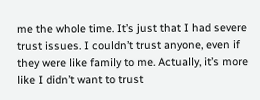me the whole time. It’s just that I had severe trust issues. I couldn’t trust anyone, even if they were like family to me. Actually, it’s more like I didn’t want to trust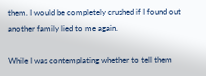them. I would be completely crushed if I found out another family lied to me again.

While I was contemplating whether to tell them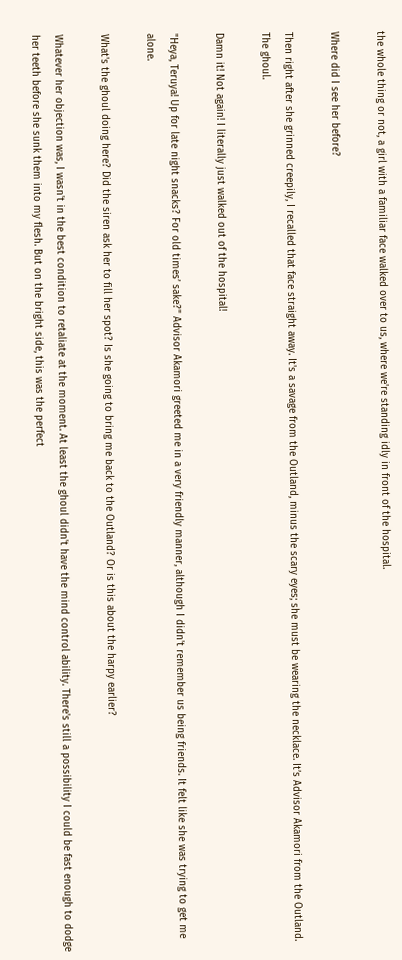the whole thing or not, a girl with a familiar face walked over to us, where we're standing idly in front of the hospital.

Where did I see her before?

Then right after she grinned creepily, I recalled that face straight away. It's a savage from the Outland, minus the scary eyes; she must be wearing the necklace. It’s Advisor Akamori from the Outland. The ghoul.

Damn it! Not again! I literally just walked out of the hospital!

"Heya, Teruya! Up for late night snacks? For old times’ sake?" Advisor Akamori greeted me in a very friendly manner, although I didn't remember us being friends. It felt like she was trying to get me alone.

What's the ghoul doing here? Did the siren ask her to fill her spot? Is she going to bring me back to the Outland? Or is this about the harpy earlier?

Whatever her objection was, I wasn't in the best condition to retaliate at the moment. At least the ghoul didn't have the mind control ability. There's still a possibility I could be fast enough to dodge her teeth before she sunk them into my flesh. But on the bright side, this was the perfect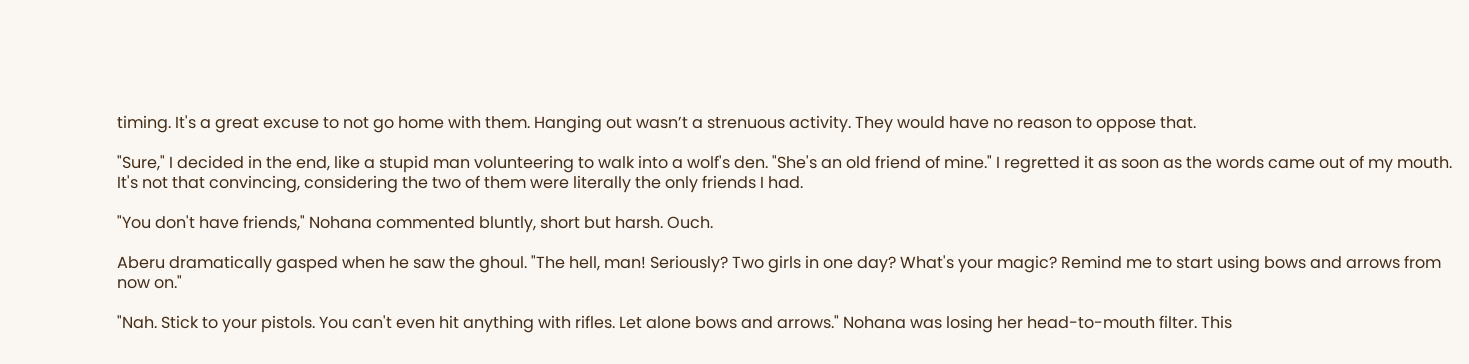timing. It's a great excuse to not go home with them. Hanging out wasn’t a strenuous activity. They would have no reason to oppose that.

"Sure," I decided in the end, like a stupid man volunteering to walk into a wolf's den. "She's an old friend of mine." I regretted it as soon as the words came out of my mouth. It's not that convincing, considering the two of them were literally the only friends I had.

"You don't have friends," Nohana commented bluntly, short but harsh. Ouch.

Aberu dramatically gasped when he saw the ghoul. "The hell, man! Seriously? Two girls in one day? What's your magic? Remind me to start using bows and arrows from now on."

"Nah. Stick to your pistols. You can't even hit anything with rifles. Let alone bows and arrows." Nohana was losing her head-to-mouth filter. This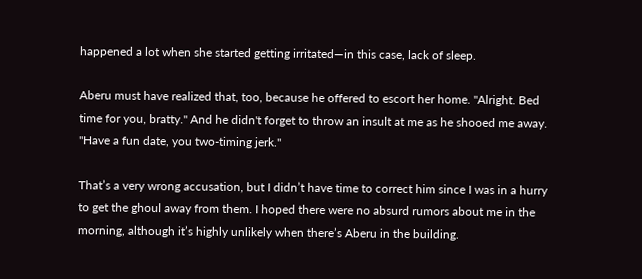happened a lot when she started getting irritated—in this case, lack of sleep.

Aberu must have realized that, too, because he offered to escort her home. "Alright. Bed time for you, bratty." And he didn't forget to throw an insult at me as he shooed me away. "Have a fun date, you two-timing jerk."

That’s a very wrong accusation, but I didn’t have time to correct him since I was in a hurry to get the ghoul away from them. I hoped there were no absurd rumors about me in the morning, although it’s highly unlikely when there’s Aberu in the building.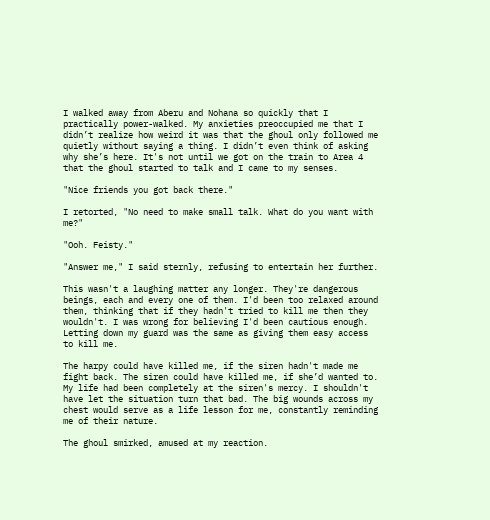I walked away from Aberu and Nohana so quickly that I practically power-walked. My anxieties preoccupied me that I didn’t realize how weird it was that the ghoul only followed me quietly without saying a thing. I didn’t even think of asking why she’s here. It's not until we got on the train to Area 4 that the ghoul started to talk and I came to my senses.

"Nice friends you got back there."

I retorted, "No need to make small talk. What do you want with me?"

"Ooh. Feisty."

"Answer me," I said sternly, refusing to entertain her further.

This wasn't a laughing matter any longer. They're dangerous beings, each and every one of them. I'd been too relaxed around them, thinking that if they hadn't tried to kill me then they wouldn't. I was wrong for believing I'd been cautious enough. Letting down my guard was the same as giving them easy access to kill me.

The harpy could have killed me, if the siren hadn't made me fight back. The siren could have killed me, if she’d wanted to. My life had been completely at the siren's mercy. I shouldn't have let the situation turn that bad. The big wounds across my chest would serve as a life lesson for me, constantly reminding me of their nature.

The ghoul smirked, amused at my reaction.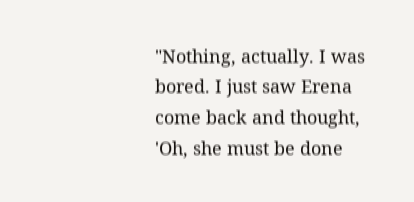"Nothing, actually. I was bored. I just saw Erena come back and thought, 'Oh, she must be done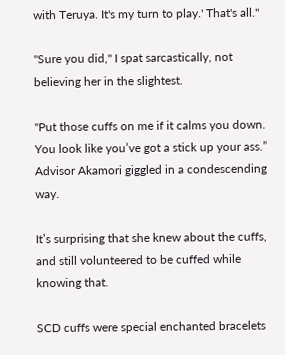with Teruya. It's my turn to play.' That's all."

"Sure you did," I spat sarcastically, not believing her in the slightest.

"Put those cuffs on me if it calms you down. You look like you’ve got a stick up your ass.” Advisor Akamori giggled in a condescending way.

It’s surprising that she knew about the cuffs, and still volunteered to be cuffed while knowing that.

SCD cuffs were special enchanted bracelets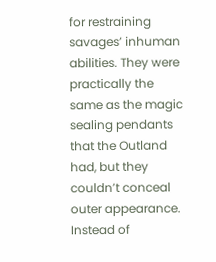for restraining savages’ inhuman abilities. They were practically the same as the magic sealing pendants that the Outland had, but they couldn’t conceal outer appearance. Instead of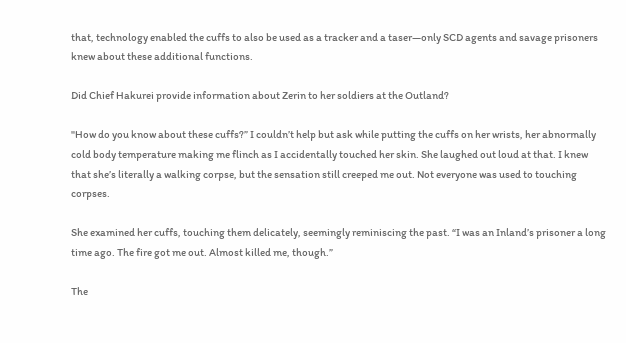that, technology enabled the cuffs to also be used as a tracker and a taser—only SCD agents and savage prisoners knew about these additional functions.

Did Chief Hakurei provide information about Zerin to her soldiers at the Outland?

"How do you know about these cuffs?” I couldn’t help but ask while putting the cuffs on her wrists, her abnormally cold body temperature making me flinch as I accidentally touched her skin. She laughed out loud at that. I knew that she’s literally a walking corpse, but the sensation still creeped me out. Not everyone was used to touching corpses.

She examined her cuffs, touching them delicately, seemingly reminiscing the past. “I was an Inland’s prisoner a long time ago. The fire got me out. Almost killed me, though.”

The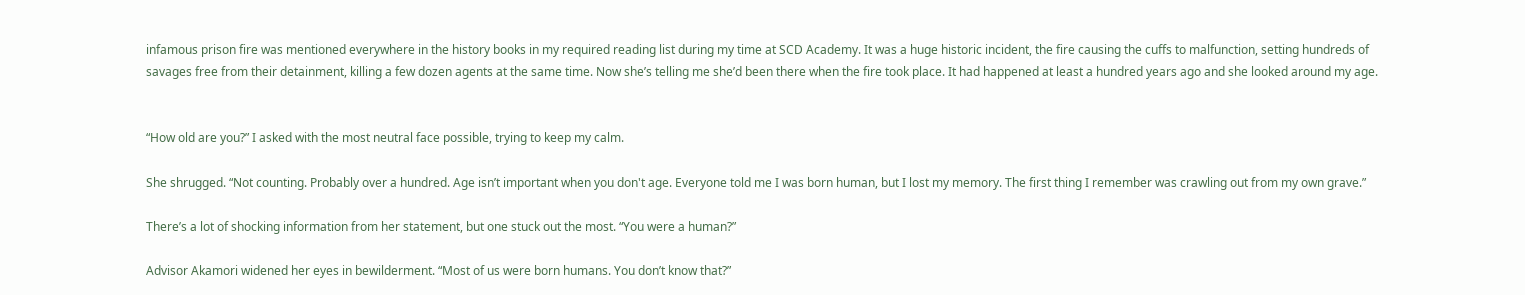infamous prison fire was mentioned everywhere in the history books in my required reading list during my time at SCD Academy. It was a huge historic incident, the fire causing the cuffs to malfunction, setting hundreds of savages free from their detainment, killing a few dozen agents at the same time. Now she’s telling me she’d been there when the fire took place. It had happened at least a hundred years ago and she looked around my age.


“How old are you?” I asked with the most neutral face possible, trying to keep my calm.

She shrugged. “Not counting. Probably over a hundred. Age isn’t important when you don't age. Everyone told me I was born human, but I lost my memory. The first thing I remember was crawling out from my own grave.”

There’s a lot of shocking information from her statement, but one stuck out the most. “You were a human?”

Advisor Akamori widened her eyes in bewilderment. “Most of us were born humans. You don’t know that?”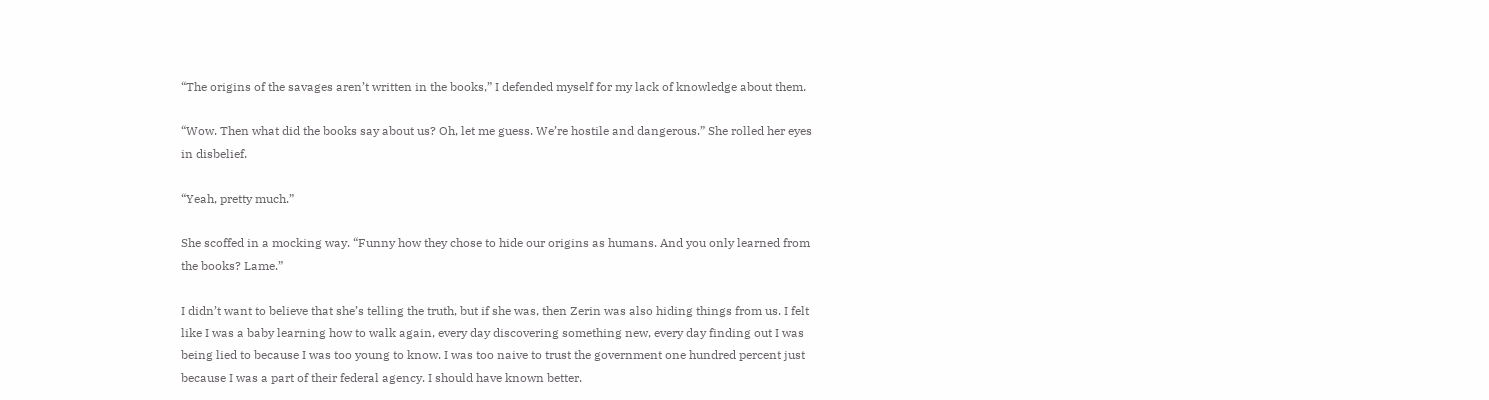“The origins of the savages aren’t written in the books,” I defended myself for my lack of knowledge about them.

“Wow. Then what did the books say about us? Oh, let me guess. We’re hostile and dangerous.” She rolled her eyes in disbelief.

“Yeah, pretty much.”

She scoffed in a mocking way. “Funny how they chose to hide our origins as humans. And you only learned from the books? Lame.”

I didn’t want to believe that she’s telling the truth, but if she was, then Zerin was also hiding things from us. I felt like I was a baby learning how to walk again, every day discovering something new, every day finding out I was being lied to because I was too young to know. I was too naive to trust the government one hundred percent just because I was a part of their federal agency. I should have known better.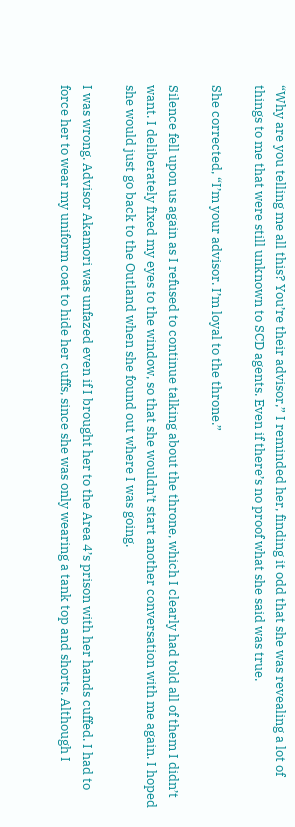“Why are you telling me all this? You’re their advisor,” I reminded her, finding it odd that she was revealing a lot of things to me that were still unknown to SCD agents. Even if there’s no proof what she said was true.

She corrected, “I’m your advisor. I’m loyal to the throne.”

Silence fell upon us again as I refused to continue talking about the throne, which I clearly had told all of them I didn’t want. I deliberately fixed my eyes to the window, so that she wouldn’t start another conversation with me again. I hoped she would just go back to the Outland when she found out where I was going.

I was wrong. Advisor Akamori was unfazed even if I brought her to the Area 4’s prison with her hands cuffed. I had to force her to wear my uniform coat to hide her cuffs, since she was only wearing a tank top and shorts. Although I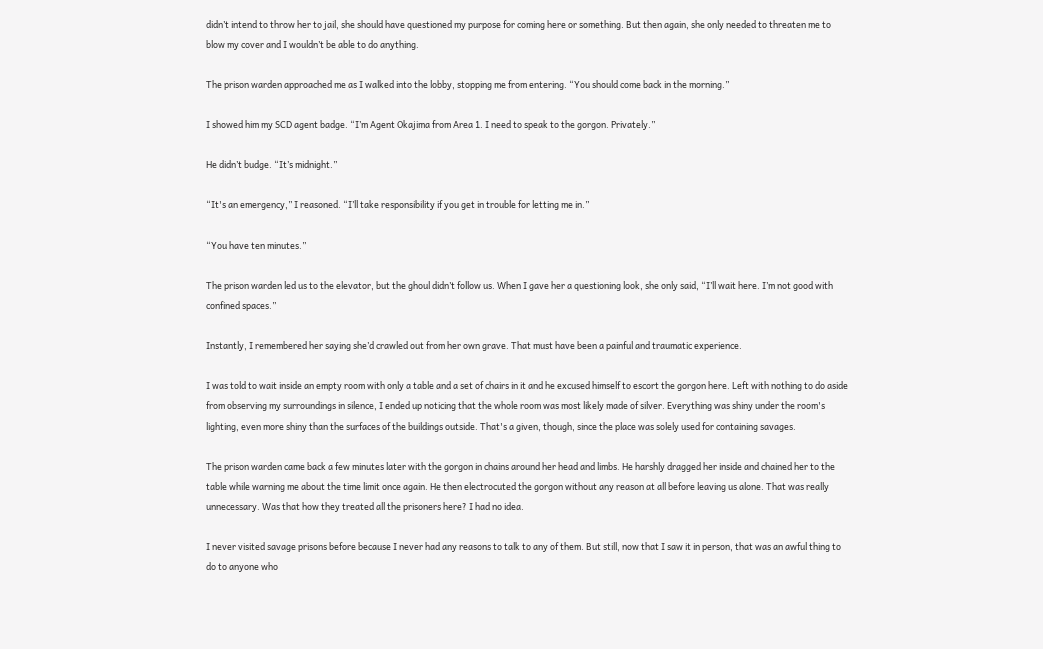didn’t intend to throw her to jail, she should have questioned my purpose for coming here or something. But then again, she only needed to threaten me to blow my cover and I wouldn’t be able to do anything.

The prison warden approached me as I walked into the lobby, stopping me from entering. “You should come back in the morning.”

I showed him my SCD agent badge. “I’m Agent Okajima from Area 1. I need to speak to the gorgon. Privately.”

He didn’t budge. “It’s midnight.”

“It's an emergency,” I reasoned. “I’ll take responsibility if you get in trouble for letting me in.”

“You have ten minutes.”

The prison warden led us to the elevator, but the ghoul didn’t follow us. When I gave her a questioning look, she only said, “I’ll wait here. I’m not good with confined spaces.”

Instantly, I remembered her saying she’d crawled out from her own grave. That must have been a painful and traumatic experience.

I was told to wait inside an empty room with only a table and a set of chairs in it and he excused himself to escort the gorgon here. Left with nothing to do aside from observing my surroundings in silence, I ended up noticing that the whole room was most likely made of silver. Everything was shiny under the room's lighting, even more shiny than the surfaces of the buildings outside. That's a given, though, since the place was solely used for containing savages.

The prison warden came back a few minutes later with the gorgon in chains around her head and limbs. He harshly dragged her inside and chained her to the table while warning me about the time limit once again. He then electrocuted the gorgon without any reason at all before leaving us alone. That was really unnecessary. Was that how they treated all the prisoners here? I had no idea.

I never visited savage prisons before because I never had any reasons to talk to any of them. But still, now that I saw it in person, that was an awful thing to do to anyone who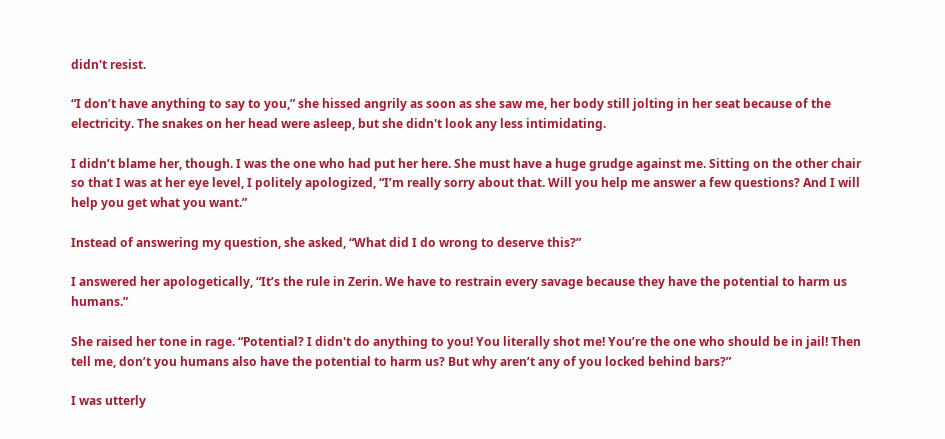didn't resist.

“I don’t have anything to say to you,” she hissed angrily as soon as she saw me, her body still jolting in her seat because of the electricity. The snakes on her head were asleep, but she didn't look any less intimidating.

I didn’t blame her, though. I was the one who had put her here. She must have a huge grudge against me. Sitting on the other chair so that I was at her eye level, I politely apologized, “I’m really sorry about that. Will you help me answer a few questions? And I will help you get what you want.”

Instead of answering my question, she asked, “What did I do wrong to deserve this?”

I answered her apologetically, “It’s the rule in Zerin. We have to restrain every savage because they have the potential to harm us humans.”

She raised her tone in rage. “Potential? I didn't do anything to you! You literally shot me! You’re the one who should be in jail! Then tell me, don’t you humans also have the potential to harm us? But why aren’t any of you locked behind bars?”

I was utterly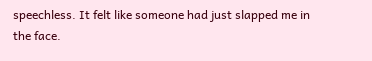speechless. It felt like someone had just slapped me in the face.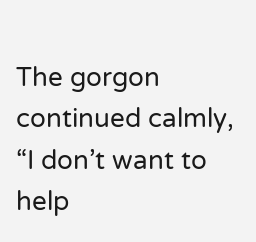The gorgon continued calmly, “I don’t want to help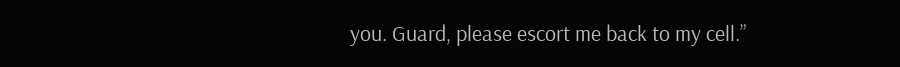you. Guard, please escort me back to my cell.”